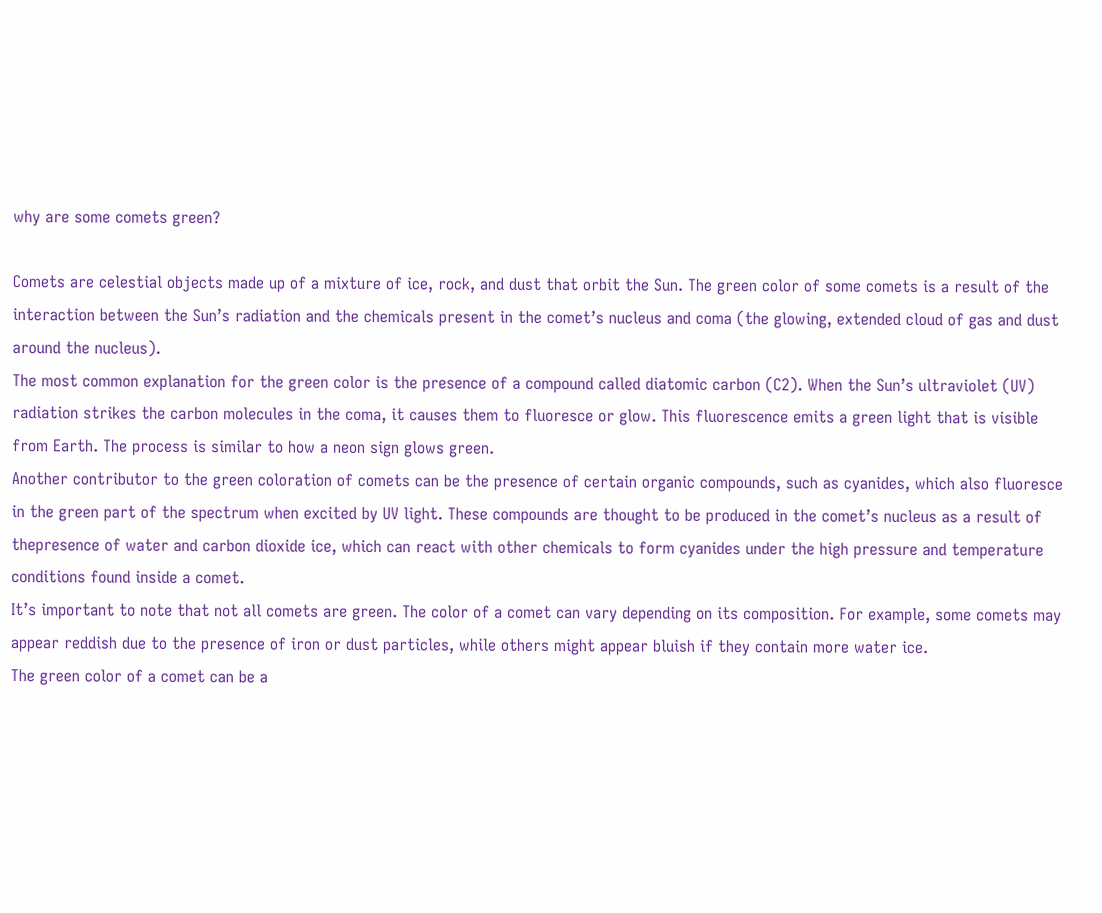why are some comets green?

Comets are celestial objects made up of a mixture of ice, rock, and dust that orbit the Sun. The green color of some comets is a result of the interaction between the Sun’s radiation and the chemicals present in the comet’s nucleus and coma (the glowing, extended cloud of gas and dust around the nucleus).
The most common explanation for the green color is the presence of a compound called diatomic carbon (C2). When the Sun’s ultraviolet (UV) radiation strikes the carbon molecules in the coma, it causes them to fluoresce or glow. This fluorescence emits a green light that is visible from Earth. The process is similar to how a neon sign glows green.
Another contributor to the green coloration of comets can be the presence of certain organic compounds, such as cyanides, which also fluoresce in the green part of the spectrum when excited by UV light. These compounds are thought to be produced in the comet’s nucleus as a result of thepresence of water and carbon dioxide ice, which can react with other chemicals to form cyanides under the high pressure and temperature conditions found inside a comet.
It’s important to note that not all comets are green. The color of a comet can vary depending on its composition. For example, some comets may appear reddish due to the presence of iron or dust particles, while others might appear bluish if they contain more water ice.
The green color of a comet can be a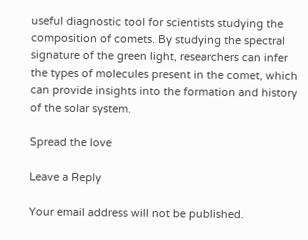useful diagnostic tool for scientists studying the composition of comets. By studying the spectral signature of the green light, researchers can infer the types of molecules present in the comet, which can provide insights into the formation and history of the solar system.

Spread the love

Leave a Reply

Your email address will not be published.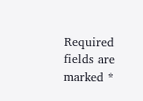Required fields are marked *